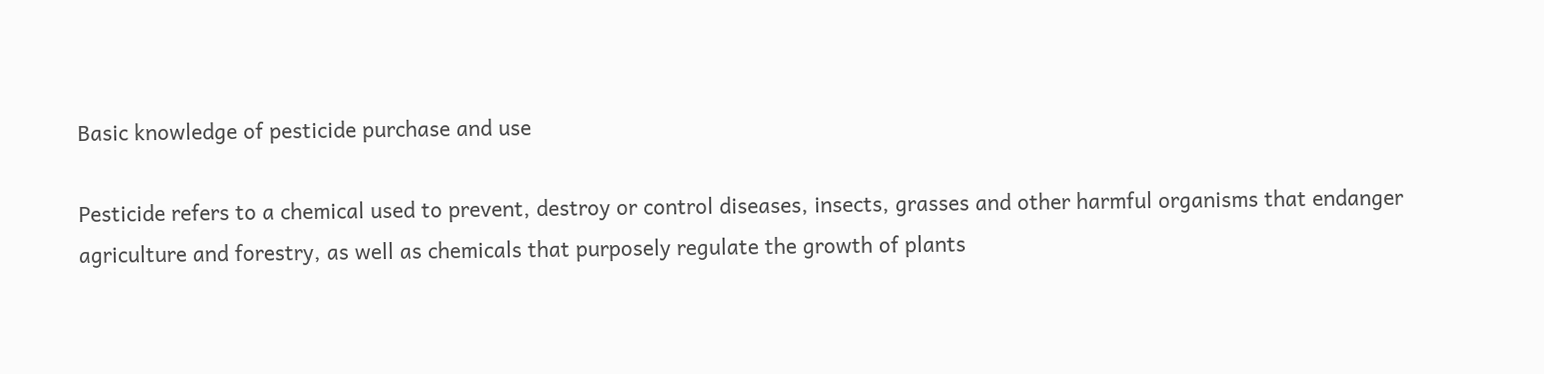Basic knowledge of pesticide purchase and use

Pesticide refers to a chemical used to prevent, destroy or control diseases, insects, grasses and other harmful organisms that endanger agriculture and forestry, as well as chemicals that purposely regulate the growth of plants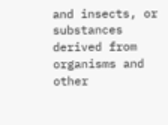and insects, or substances derived from organisms and other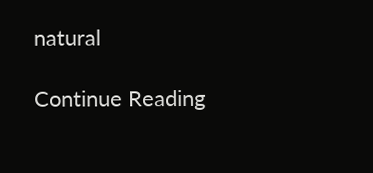natural

Continue Reading